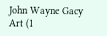John Wayne Gacy Art (1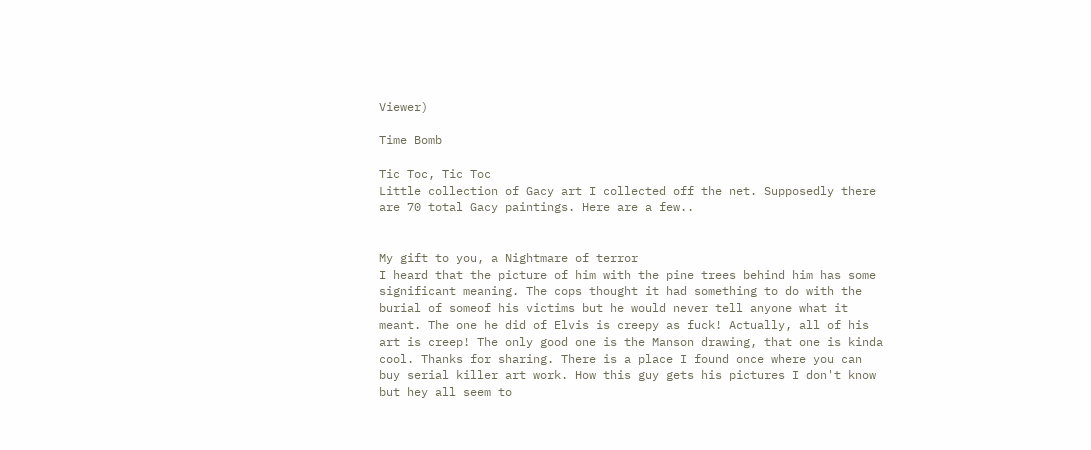Viewer)

Time Bomb

Tic Toc, Tic Toc
Little collection of Gacy art I collected off the net. Supposedly there are 70 total Gacy paintings. Here are a few..


My gift to you, a Nightmare of terror
I heard that the picture of him with the pine trees behind him has some significant meaning. The cops thought it had something to do with the burial of someof his victims but he would never tell anyone what it meant. The one he did of Elvis is creepy as fuck! Actually, all of his art is creep! The only good one is the Manson drawing, that one is kinda cool. Thanks for sharing. There is a place I found once where you can buy serial killer art work. How this guy gets his pictures I don't know but hey all seem to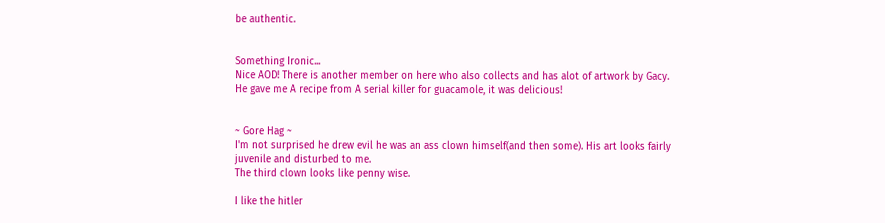be authentic.


Something Ironic...
Nice AOD! There is another member on here who also collects and has alot of artwork by Gacy. He gave me A recipe from A serial killer for guacamole, it was delicious!


~ Gore Hag ~
I'm not surprised he drew evil he was an ass clown himself(and then some). His art looks fairly juvenile and disturbed to me.
The third clown looks like penny wise.

I like the hitler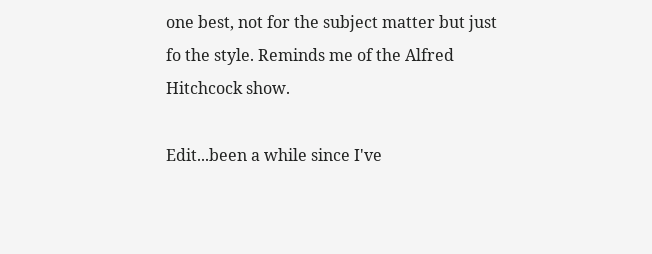one best, not for the subject matter but just fo the style. Reminds me of the Alfred Hitchcock show.

Edit...been a while since I've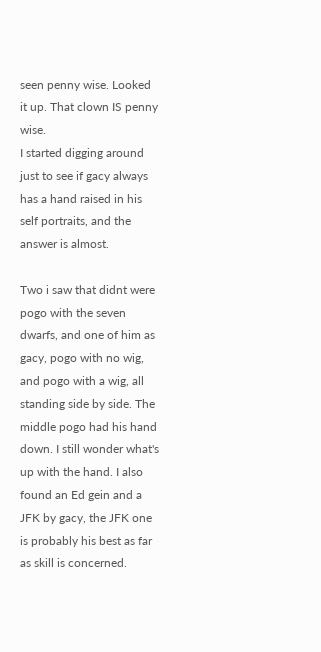seen penny wise. Looked it up. That clown IS penny wise.
I started digging around just to see if gacy always has a hand raised in his self portraits, and the answer is almost.

Two i saw that didnt were pogo with the seven dwarfs, and one of him as gacy, pogo with no wig, and pogo with a wig, all standing side by side. The middle pogo had his hand down. I still wonder what's up with the hand. I also found an Ed gein and a JFK by gacy, the JFK one is probably his best as far as skill is concerned.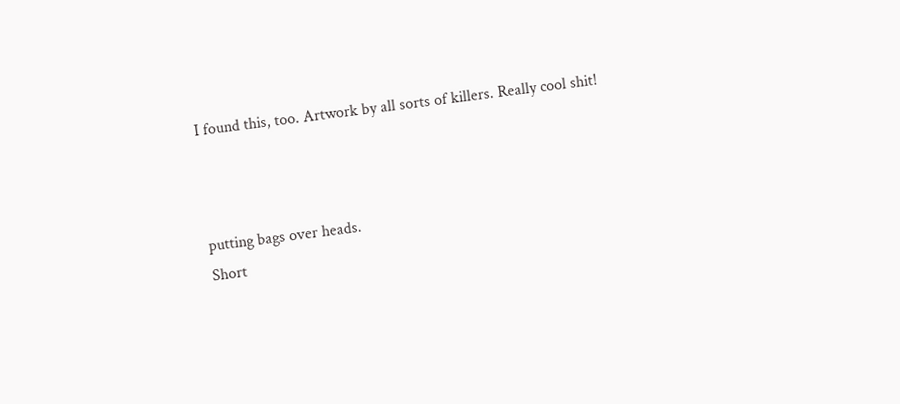I found this, too. Artwork by all sorts of killers. Really cool shit!



putting bags over heads.
Short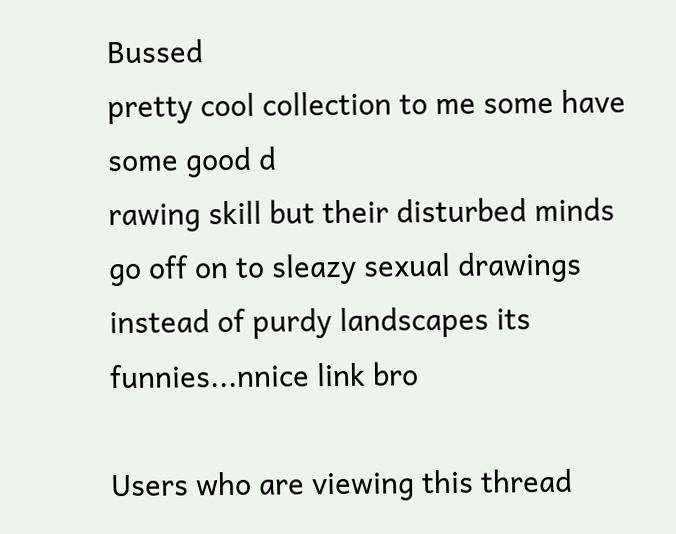Bussed
pretty cool collection to me some have some good d
rawing skill but their disturbed minds go off on to sleazy sexual drawings instead of purdy landscapes its funnies...nnice link bro

Users who are viewing this thread